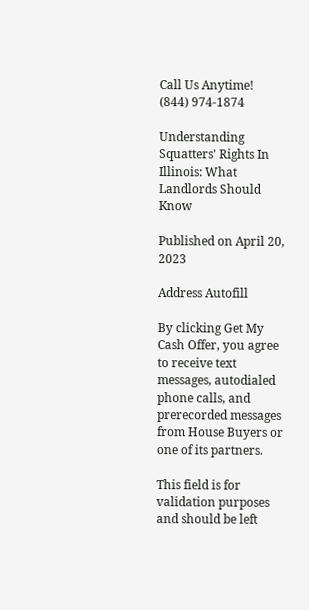Call Us Anytime!
(844) 974-1874

Understanding Squatters' Rights In Illinois: What Landlords Should Know

Published on April 20, 2023

Address Autofill

By clicking Get My Cash Offer, you agree to receive text messages, autodialed phone calls, and prerecorded messages from House Buyers or one of its partners.

This field is for validation purposes and should be left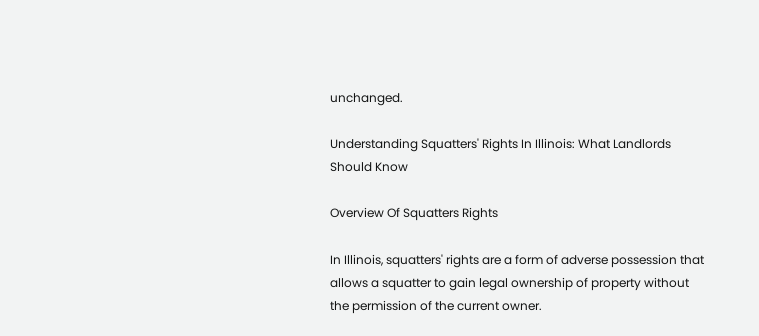unchanged.

Understanding Squatters' Rights In Illinois: What Landlords Should Know

Overview Of Squatters Rights

In Illinois, squatters' rights are a form of adverse possession that allows a squatter to gain legal ownership of property without the permission of the current owner.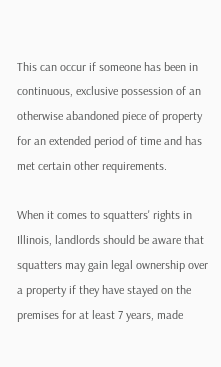This can occur if someone has been in continuous, exclusive possession of an otherwise abandoned piece of property for an extended period of time and has met certain other requirements.

When it comes to squatters' rights in Illinois, landlords should be aware that squatters may gain legal ownership over a property if they have stayed on the premises for at least 7 years, made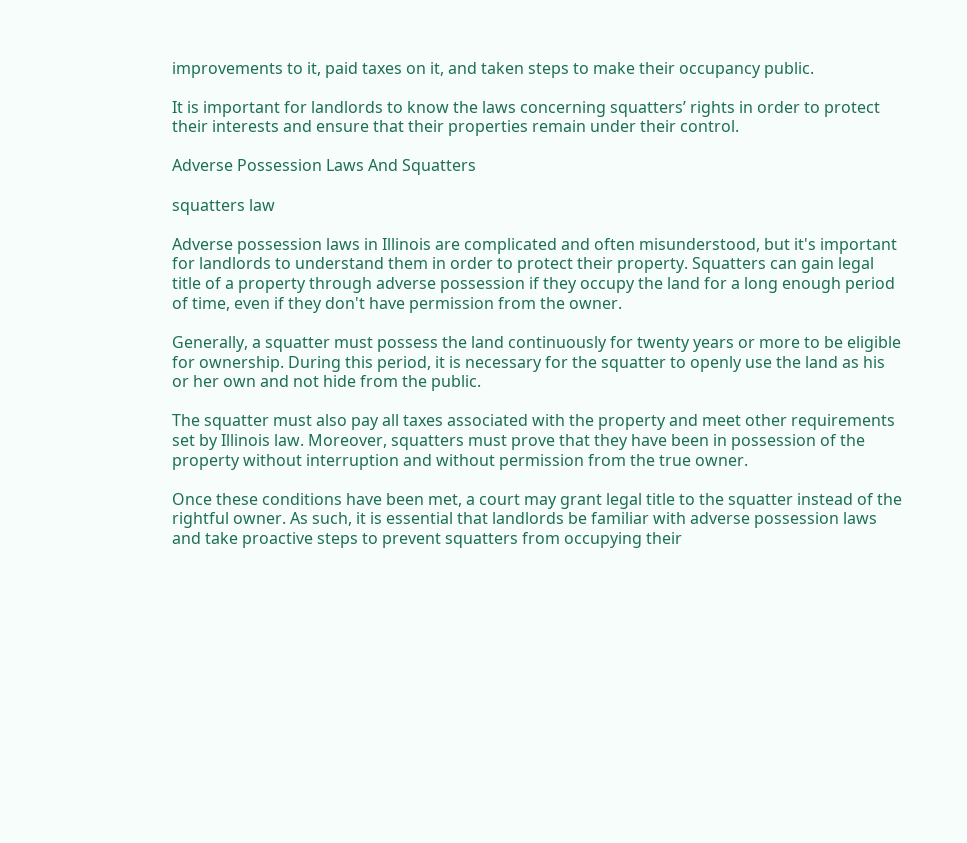improvements to it, paid taxes on it, and taken steps to make their occupancy public.

It is important for landlords to know the laws concerning squatters’ rights in order to protect their interests and ensure that their properties remain under their control.

Adverse Possession Laws And Squatters

squatters law

Adverse possession laws in Illinois are complicated and often misunderstood, but it's important for landlords to understand them in order to protect their property. Squatters can gain legal title of a property through adverse possession if they occupy the land for a long enough period of time, even if they don't have permission from the owner.

Generally, a squatter must possess the land continuously for twenty years or more to be eligible for ownership. During this period, it is necessary for the squatter to openly use the land as his or her own and not hide from the public.

The squatter must also pay all taxes associated with the property and meet other requirements set by Illinois law. Moreover, squatters must prove that they have been in possession of the property without interruption and without permission from the true owner.

Once these conditions have been met, a court may grant legal title to the squatter instead of the rightful owner. As such, it is essential that landlords be familiar with adverse possession laws and take proactive steps to prevent squatters from occupying their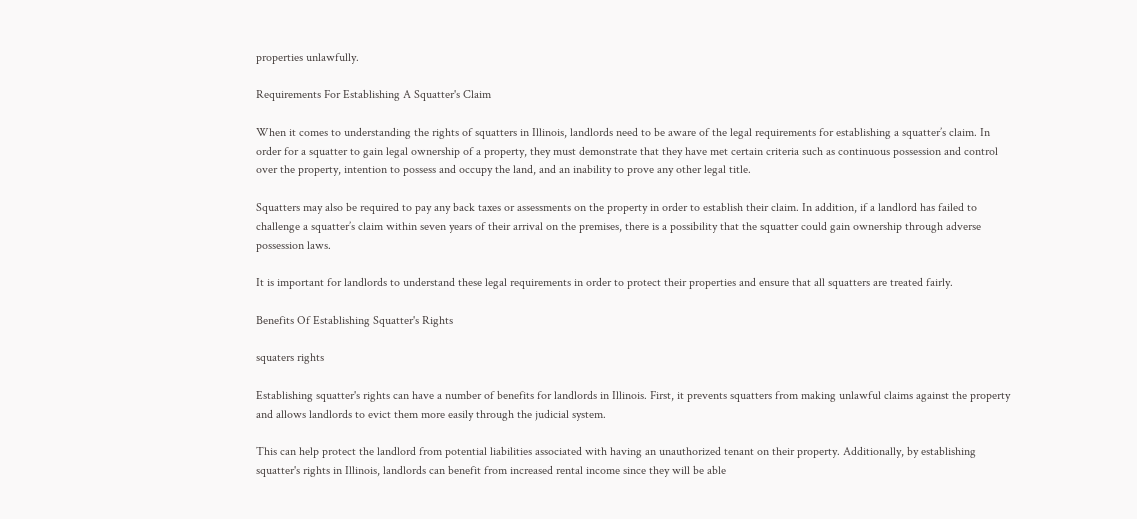properties unlawfully.

Requirements For Establishing A Squatter's Claim

When it comes to understanding the rights of squatters in Illinois, landlords need to be aware of the legal requirements for establishing a squatter’s claim. In order for a squatter to gain legal ownership of a property, they must demonstrate that they have met certain criteria such as continuous possession and control over the property, intention to possess and occupy the land, and an inability to prove any other legal title.

Squatters may also be required to pay any back taxes or assessments on the property in order to establish their claim. In addition, if a landlord has failed to challenge a squatter’s claim within seven years of their arrival on the premises, there is a possibility that the squatter could gain ownership through adverse possession laws.

It is important for landlords to understand these legal requirements in order to protect their properties and ensure that all squatters are treated fairly.

Benefits Of Establishing Squatter's Rights

squaters rights

Establishing squatter's rights can have a number of benefits for landlords in Illinois. First, it prevents squatters from making unlawful claims against the property and allows landlords to evict them more easily through the judicial system.

This can help protect the landlord from potential liabilities associated with having an unauthorized tenant on their property. Additionally, by establishing squatter's rights in Illinois, landlords can benefit from increased rental income since they will be able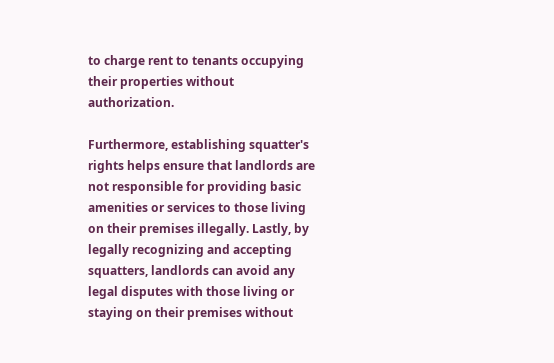to charge rent to tenants occupying their properties without authorization.

Furthermore, establishing squatter's rights helps ensure that landlords are not responsible for providing basic amenities or services to those living on their premises illegally. Lastly, by legally recognizing and accepting squatters, landlords can avoid any legal disputes with those living or staying on their premises without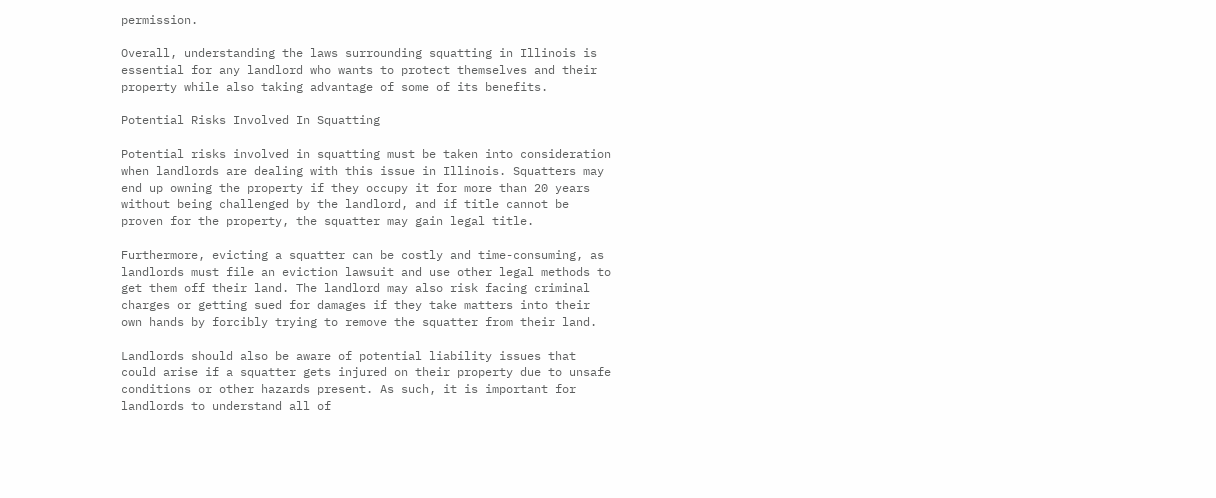permission.

Overall, understanding the laws surrounding squatting in Illinois is essential for any landlord who wants to protect themselves and their property while also taking advantage of some of its benefits.

Potential Risks Involved In Squatting

Potential risks involved in squatting must be taken into consideration when landlords are dealing with this issue in Illinois. Squatters may end up owning the property if they occupy it for more than 20 years without being challenged by the landlord, and if title cannot be proven for the property, the squatter may gain legal title.

Furthermore, evicting a squatter can be costly and time-consuming, as landlords must file an eviction lawsuit and use other legal methods to get them off their land. The landlord may also risk facing criminal charges or getting sued for damages if they take matters into their own hands by forcibly trying to remove the squatter from their land.

Landlords should also be aware of potential liability issues that could arise if a squatter gets injured on their property due to unsafe conditions or other hazards present. As such, it is important for landlords to understand all of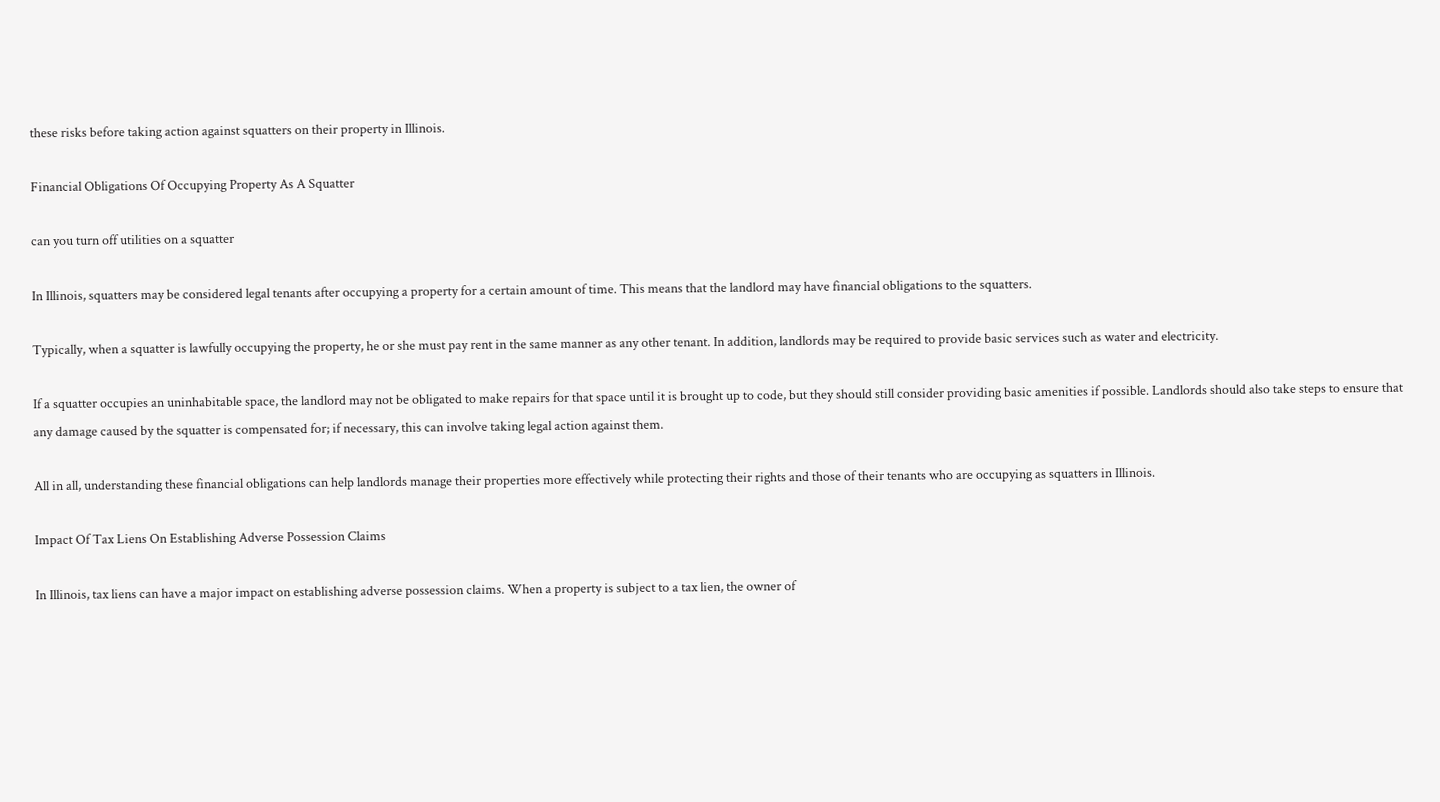these risks before taking action against squatters on their property in Illinois.

Financial Obligations Of Occupying Property As A Squatter

can you turn off utilities on a squatter

In Illinois, squatters may be considered legal tenants after occupying a property for a certain amount of time. This means that the landlord may have financial obligations to the squatters.

Typically, when a squatter is lawfully occupying the property, he or she must pay rent in the same manner as any other tenant. In addition, landlords may be required to provide basic services such as water and electricity.

If a squatter occupies an uninhabitable space, the landlord may not be obligated to make repairs for that space until it is brought up to code, but they should still consider providing basic amenities if possible. Landlords should also take steps to ensure that any damage caused by the squatter is compensated for; if necessary, this can involve taking legal action against them.

All in all, understanding these financial obligations can help landlords manage their properties more effectively while protecting their rights and those of their tenants who are occupying as squatters in Illinois.

Impact Of Tax Liens On Establishing Adverse Possession Claims

In Illinois, tax liens can have a major impact on establishing adverse possession claims. When a property is subject to a tax lien, the owner of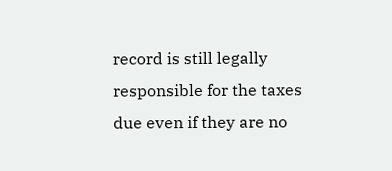record is still legally responsible for the taxes due even if they are no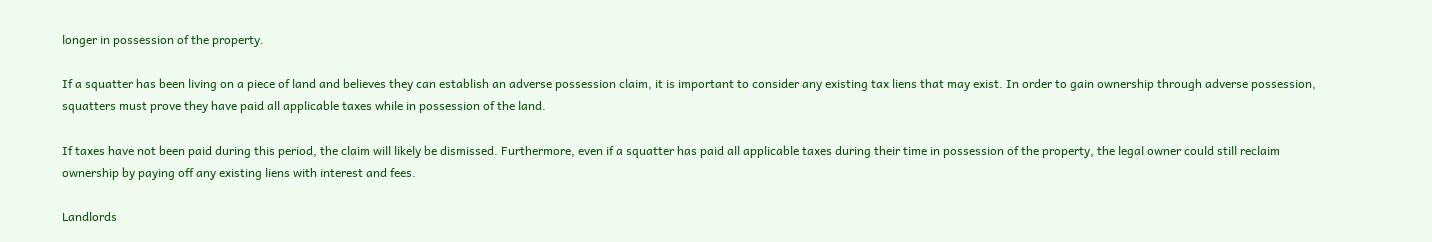longer in possession of the property.

If a squatter has been living on a piece of land and believes they can establish an adverse possession claim, it is important to consider any existing tax liens that may exist. In order to gain ownership through adverse possession, squatters must prove they have paid all applicable taxes while in possession of the land.

If taxes have not been paid during this period, the claim will likely be dismissed. Furthermore, even if a squatter has paid all applicable taxes during their time in possession of the property, the legal owner could still reclaim ownership by paying off any existing liens with interest and fees.

Landlords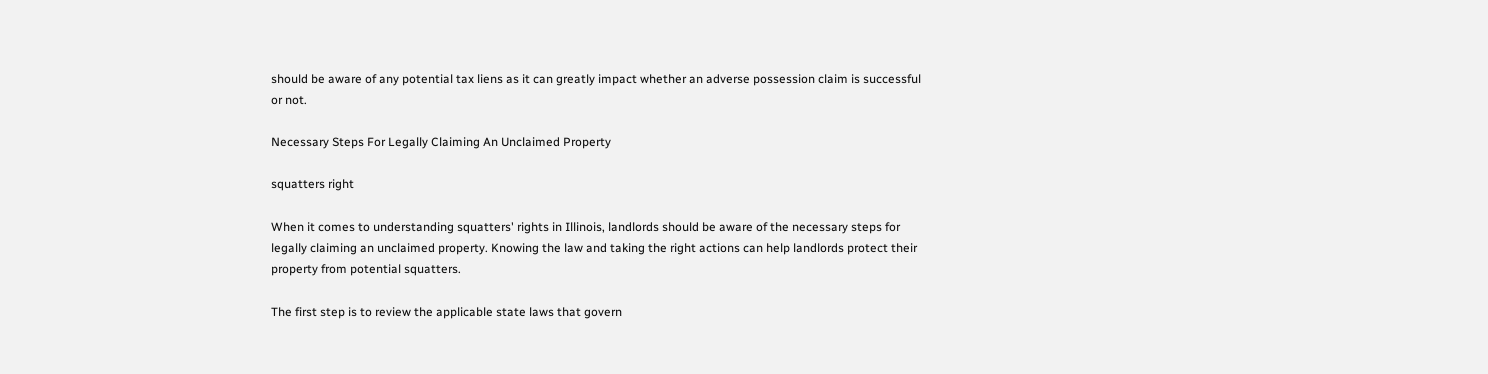should be aware of any potential tax liens as it can greatly impact whether an adverse possession claim is successful or not.

Necessary Steps For Legally Claiming An Unclaimed Property

squatters right

When it comes to understanding squatters' rights in Illinois, landlords should be aware of the necessary steps for legally claiming an unclaimed property. Knowing the law and taking the right actions can help landlords protect their property from potential squatters.

The first step is to review the applicable state laws that govern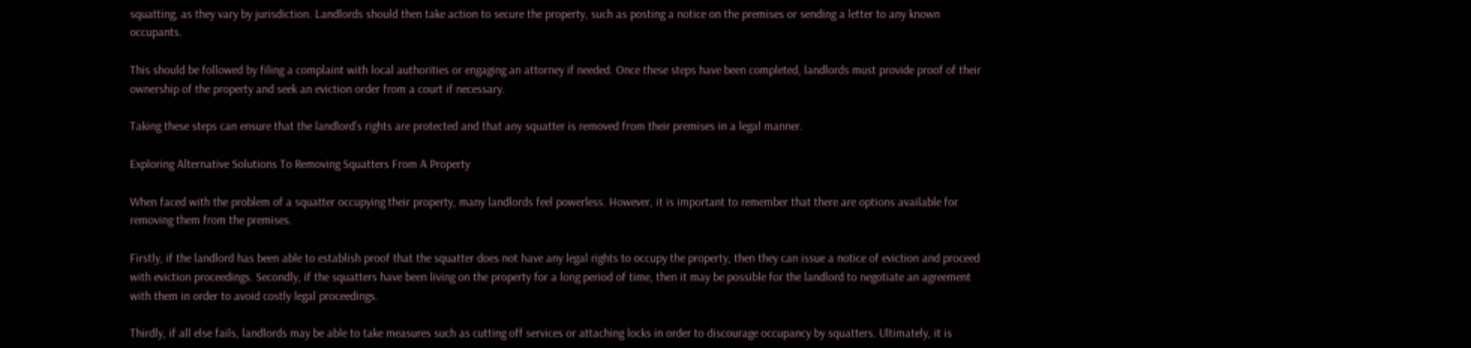squatting, as they vary by jurisdiction. Landlords should then take action to secure the property, such as posting a notice on the premises or sending a letter to any known occupants.

This should be followed by filing a complaint with local authorities or engaging an attorney if needed. Once these steps have been completed, landlords must provide proof of their ownership of the property and seek an eviction order from a court if necessary.

Taking these steps can ensure that the landlord’s rights are protected and that any squatter is removed from their premises in a legal manner.

Exploring Alternative Solutions To Removing Squatters From A Property

When faced with the problem of a squatter occupying their property, many landlords feel powerless. However, it is important to remember that there are options available for removing them from the premises.

Firstly, if the landlord has been able to establish proof that the squatter does not have any legal rights to occupy the property, then they can issue a notice of eviction and proceed with eviction proceedings. Secondly, if the squatters have been living on the property for a long period of time, then it may be possible for the landlord to negotiate an agreement with them in order to avoid costly legal proceedings.

Thirdly, if all else fails, landlords may be able to take measures such as cutting off services or attaching locks in order to discourage occupancy by squatters. Ultimately, it is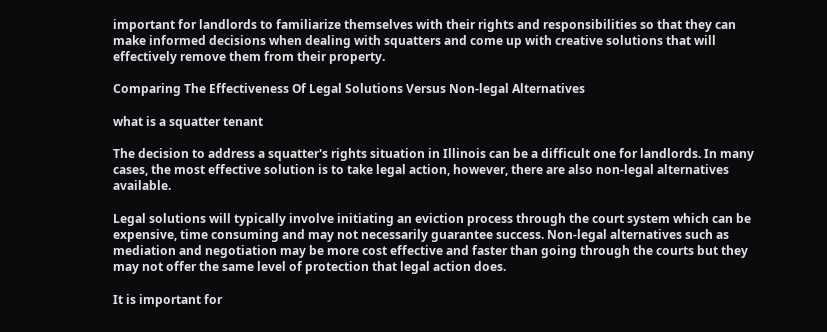important for landlords to familiarize themselves with their rights and responsibilities so that they can make informed decisions when dealing with squatters and come up with creative solutions that will effectively remove them from their property.

Comparing The Effectiveness Of Legal Solutions Versus Non-legal Alternatives

what is a squatter tenant

The decision to address a squatter's rights situation in Illinois can be a difficult one for landlords. In many cases, the most effective solution is to take legal action, however, there are also non-legal alternatives available.

Legal solutions will typically involve initiating an eviction process through the court system which can be expensive, time consuming and may not necessarily guarantee success. Non-legal alternatives such as mediation and negotiation may be more cost effective and faster than going through the courts but they may not offer the same level of protection that legal action does.

It is important for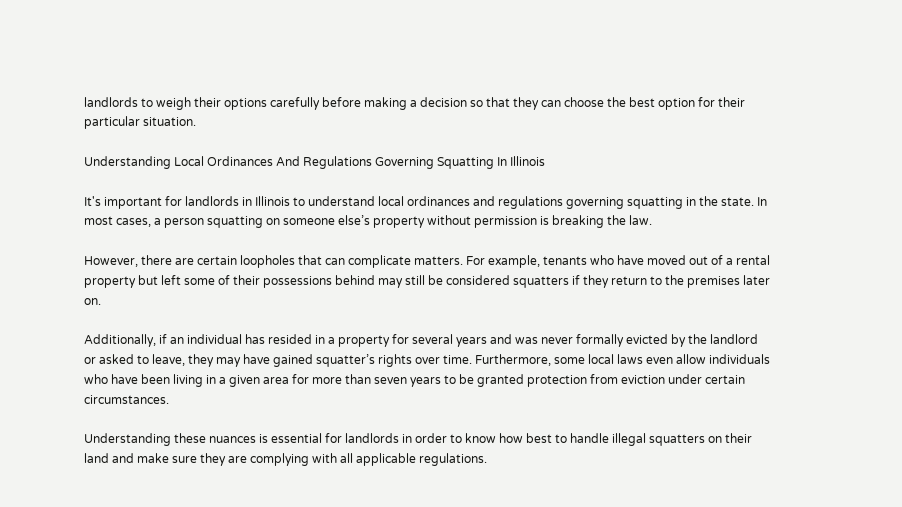landlords to weigh their options carefully before making a decision so that they can choose the best option for their particular situation.

Understanding Local Ordinances And Regulations Governing Squatting In Illinois

It's important for landlords in Illinois to understand local ordinances and regulations governing squatting in the state. In most cases, a person squatting on someone else’s property without permission is breaking the law.

However, there are certain loopholes that can complicate matters. For example, tenants who have moved out of a rental property but left some of their possessions behind may still be considered squatters if they return to the premises later on.

Additionally, if an individual has resided in a property for several years and was never formally evicted by the landlord or asked to leave, they may have gained squatter’s rights over time. Furthermore, some local laws even allow individuals who have been living in a given area for more than seven years to be granted protection from eviction under certain circumstances.

Understanding these nuances is essential for landlords in order to know how best to handle illegal squatters on their land and make sure they are complying with all applicable regulations.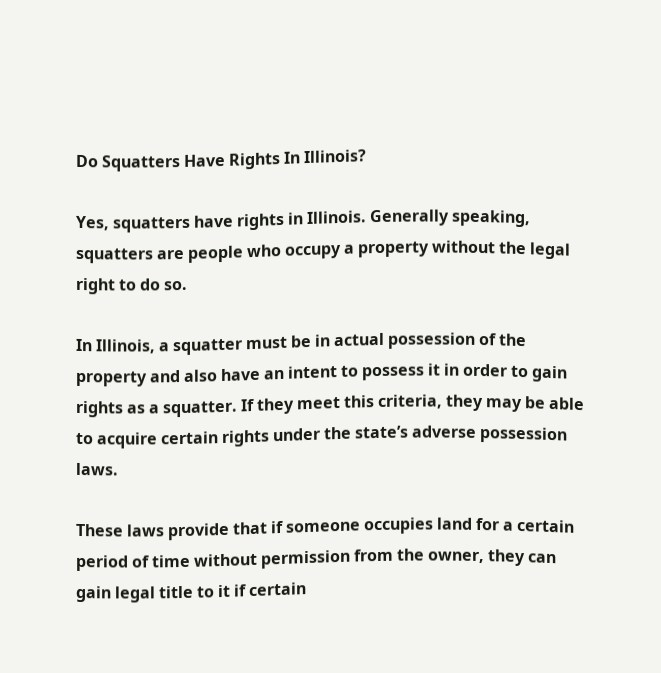Do Squatters Have Rights In Illinois?

Yes, squatters have rights in Illinois. Generally speaking, squatters are people who occupy a property without the legal right to do so.

In Illinois, a squatter must be in actual possession of the property and also have an intent to possess it in order to gain rights as a squatter. If they meet this criteria, they may be able to acquire certain rights under the state’s adverse possession laws.

These laws provide that if someone occupies land for a certain period of time without permission from the owner, they can gain legal title to it if certain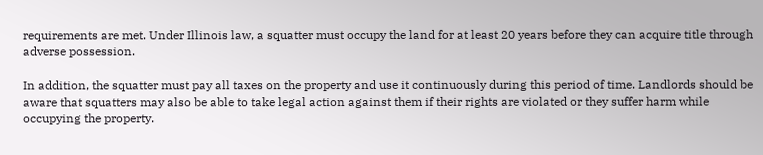requirements are met. Under Illinois law, a squatter must occupy the land for at least 20 years before they can acquire title through adverse possession.

In addition, the squatter must pay all taxes on the property and use it continuously during this period of time. Landlords should be aware that squatters may also be able to take legal action against them if their rights are violated or they suffer harm while occupying the property.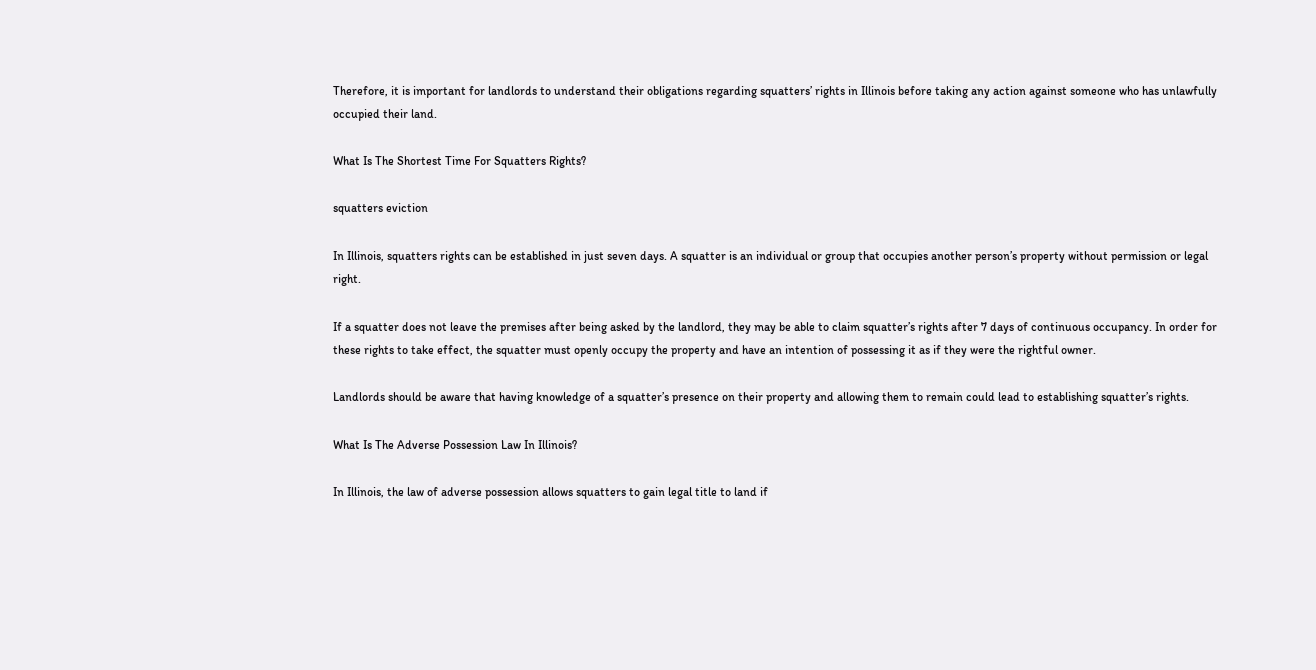Therefore, it is important for landlords to understand their obligations regarding squatters’ rights in Illinois before taking any action against someone who has unlawfully occupied their land.

What Is The Shortest Time For Squatters Rights?

squatters eviction

In Illinois, squatters rights can be established in just seven days. A squatter is an individual or group that occupies another person’s property without permission or legal right.

If a squatter does not leave the premises after being asked by the landlord, they may be able to claim squatter’s rights after 7 days of continuous occupancy. In order for these rights to take effect, the squatter must openly occupy the property and have an intention of possessing it as if they were the rightful owner.

Landlords should be aware that having knowledge of a squatter’s presence on their property and allowing them to remain could lead to establishing squatter’s rights.

What Is The Adverse Possession Law In Illinois?

In Illinois, the law of adverse possession allows squatters to gain legal title to land if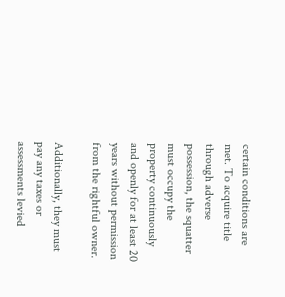certain conditions are met. To acquire title through adverse possession, the squatter must occupy the property continuously and openly for at least 20 years without permission from the rightful owner.

Additionally, they must pay any taxes or assessments levied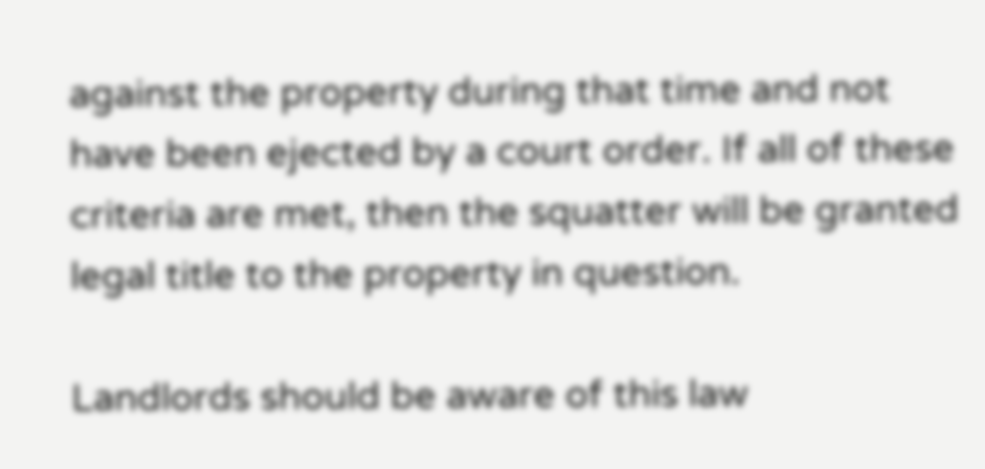against the property during that time and not have been ejected by a court order. If all of these criteria are met, then the squatter will be granted legal title to the property in question.

Landlords should be aware of this law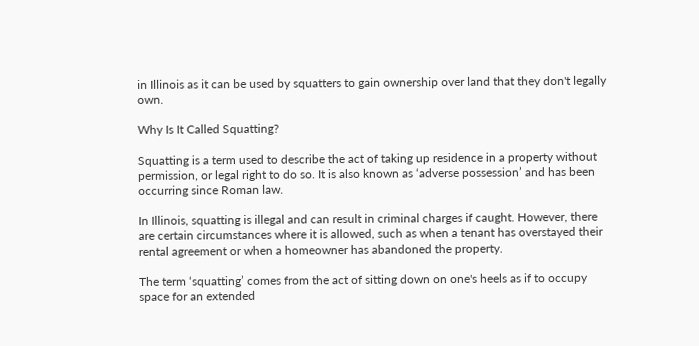in Illinois as it can be used by squatters to gain ownership over land that they don't legally own.

Why Is It Called Squatting?

Squatting is a term used to describe the act of taking up residence in a property without permission, or legal right to do so. It is also known as ‘adverse possession’ and has been occurring since Roman law.

In Illinois, squatting is illegal and can result in criminal charges if caught. However, there are certain circumstances where it is allowed, such as when a tenant has overstayed their rental agreement or when a homeowner has abandoned the property.

The term ‘squatting’ comes from the act of sitting down on one's heels as if to occupy space for an extended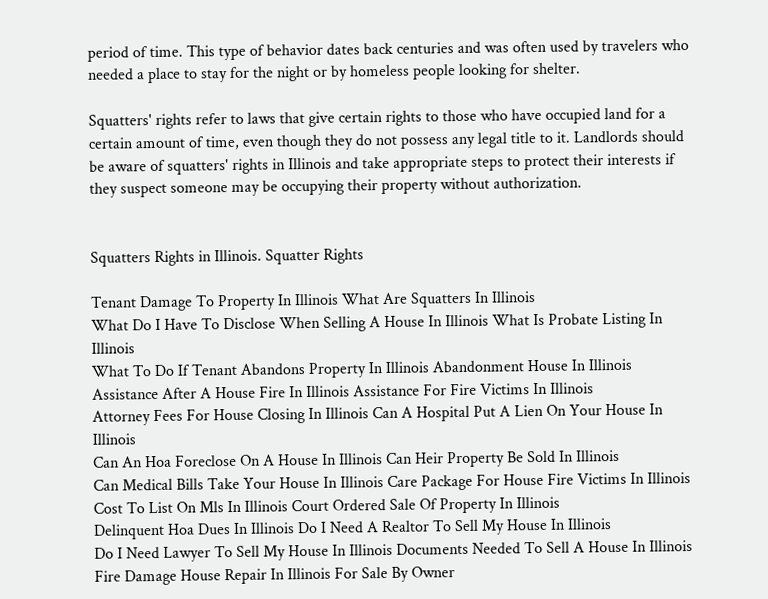period of time. This type of behavior dates back centuries and was often used by travelers who needed a place to stay for the night or by homeless people looking for shelter.

Squatters' rights refer to laws that give certain rights to those who have occupied land for a certain amount of time, even though they do not possess any legal title to it. Landlords should be aware of squatters' rights in Illinois and take appropriate steps to protect their interests if they suspect someone may be occupying their property without authorization.


Squatters Rights in Illinois. Squatter Rights

Tenant Damage To Property In Illinois What Are Squatters In Illinois
What Do I Have To Disclose When Selling A House In Illinois What Is Probate Listing In Illinois
What To Do If Tenant Abandons Property In Illinois Abandonment House In Illinois
Assistance After A House Fire In Illinois Assistance For Fire Victims In Illinois
Attorney Fees For House Closing In Illinois Can A Hospital Put A Lien On Your House In Illinois
Can An Hoa Foreclose On A House In Illinois Can Heir Property Be Sold In Illinois
Can Medical Bills Take Your House In Illinois Care Package For House Fire Victims In Illinois
Cost To List On Mls In Illinois Court Ordered Sale Of Property In Illinois
Delinquent Hoa Dues In Illinois Do I Need A Realtor To Sell My House In Illinois
Do I Need Lawyer To Sell My House In Illinois Documents Needed To Sell A House In Illinois
Fire Damage House Repair In Illinois For Sale By Owner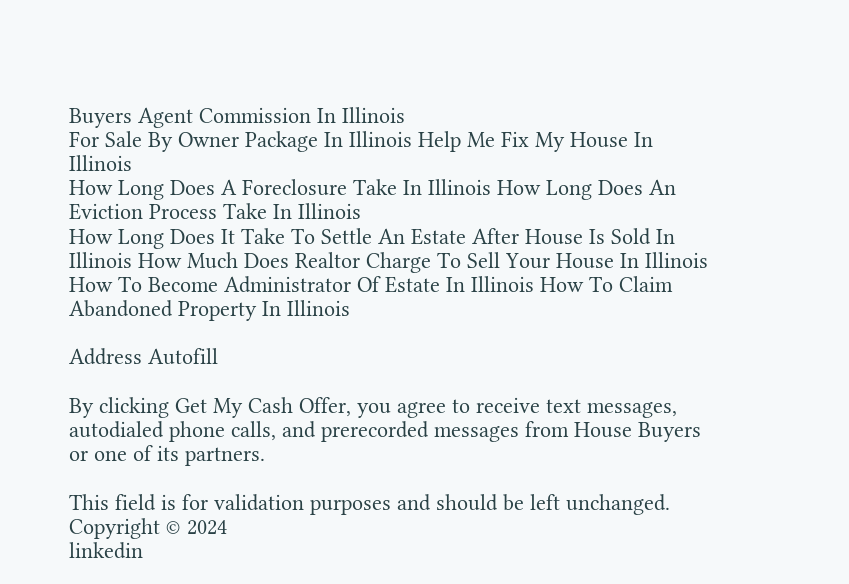Buyers Agent Commission In Illinois
For Sale By Owner Package In Illinois Help Me Fix My House In Illinois
How Long Does A Foreclosure Take In Illinois How Long Does An Eviction Process Take In Illinois
How Long Does It Take To Settle An Estate After House Is Sold In Illinois How Much Does Realtor Charge To Sell Your House In Illinois
How To Become Administrator Of Estate In Illinois How To Claim Abandoned Property In Illinois

Address Autofill

By clicking Get My Cash Offer, you agree to receive text messages, autodialed phone calls, and prerecorded messages from House Buyers or one of its partners.

This field is for validation purposes and should be left unchanged.
Copyright © 2024
linkedin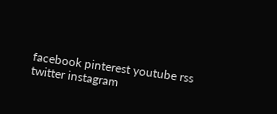facebook pinterest youtube rss twitter instagram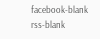facebook-blank rss-blank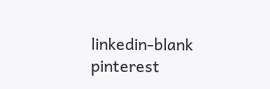linkedin-blank pinterest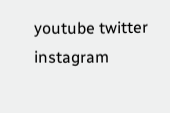youtube twitter instagram